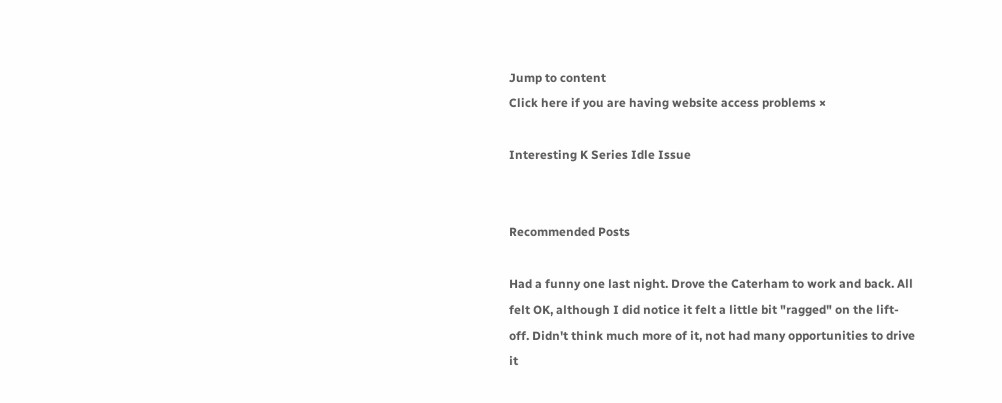Jump to content
Click here if you are having website access problems ×

Interesting K Series Idle Issue


Recommended Posts

Had a funny one last night. Drove the Caterham to work and back. All felt OK, although I did notice it felt a little bit "ragged" on the lift-off. Didn't think much more of it, not had many opportunities to drive it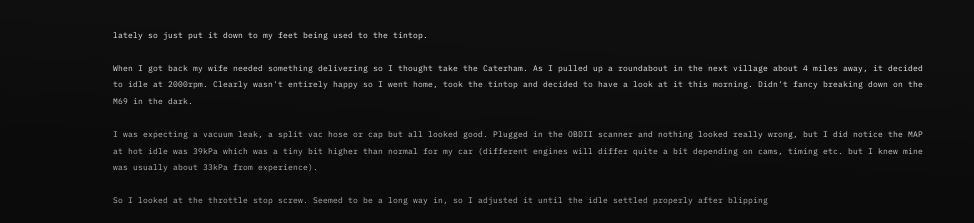lately so just put it down to my feet being used to the tintop.

When I got back my wife needed something delivering so I thought take the Caterham. As I pulled up a roundabout in the next village about 4 miles away, it decided to idle at 2000rpm. Clearly wasn't entirely happy so I went home, took the tintop and decided to have a look at it this morning. Didn't fancy breaking down on the M69 in the dark.

I was expecting a vacuum leak, a split vac hose or cap but all looked good. Plugged in the OBDII scanner and nothing looked really wrong, but I did notice the MAP at hot idle was 39kPa which was a tiny bit higher than normal for my car (different engines will differ quite a bit depending on cams, timing etc. but I knew mine was usually about 33kPa from experience).

So I looked at the throttle stop screw. Seemed to be a long way in, so I adjusted it until the idle settled properly after blipping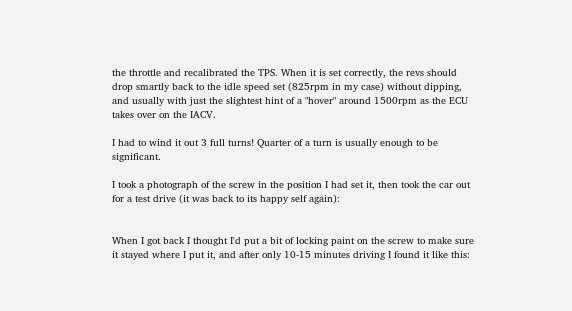the throttle and recalibrated the TPS. When it is set correctly, the revs should drop smartly back to the idle speed set (825rpm in my case) without dipping, and usually with just the slightest hint of a "hover" around 1500rpm as the ECU takes over on the IACV.

I had to wind it out 3 full turns! Quarter of a turn is usually enough to be significant.

I took a photograph of the screw in the position I had set it, then took the car out for a test drive (it was back to its happy self again):


When I got back I thought I'd put a bit of locking paint on the screw to make sure it stayed where I put it, and after only 10-15 minutes driving I found it like this: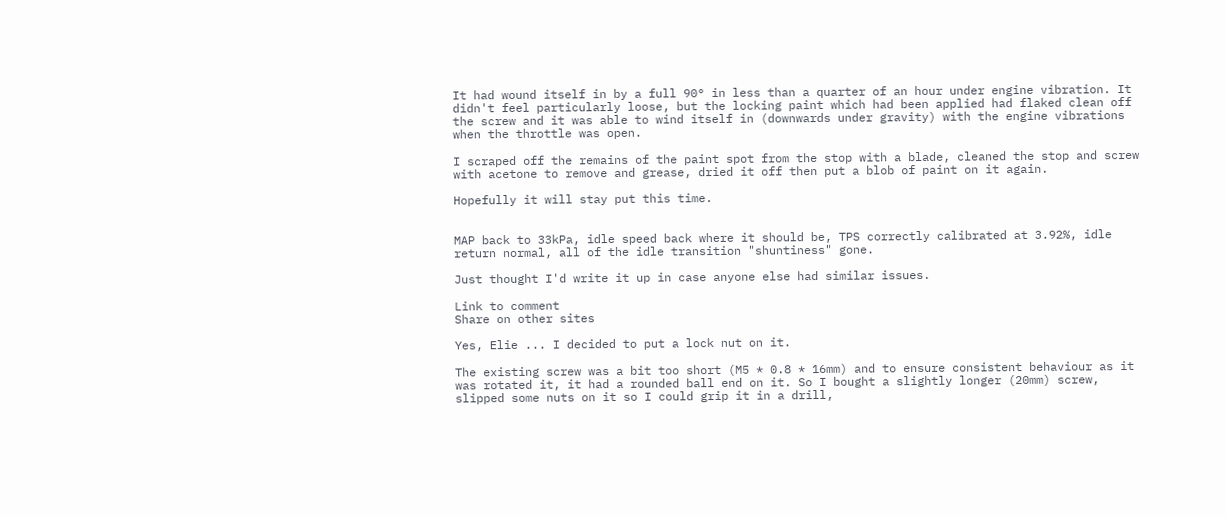It had wound itself in by a full 90° in less than a quarter of an hour under engine vibration. It didn't feel particularly loose, but the locking paint which had been applied had flaked clean off the screw and it was able to wind itself in (downwards under gravity) with the engine vibrations when the throttle was open.

I scraped off the remains of the paint spot from the stop with a blade, cleaned the stop and screw with acetone to remove and grease, dried it off then put a blob of paint on it again.

Hopefully it will stay put this time.


MAP back to 33kPa, idle speed back where it should be, TPS correctly calibrated at 3.92%, idle return normal, all of the idle transition "shuntiness" gone.

Just thought I'd write it up in case anyone else had similar issues.

Link to comment
Share on other sites

Yes, Elie ... I decided to put a lock nut on it.

The existing screw was a bit too short (M5 * 0.8 * 16mm) and to ensure consistent behaviour as it was rotated it, it had a rounded ball end on it. So I bought a slightly longer (20mm) screw, slipped some nuts on it so I could grip it in a drill,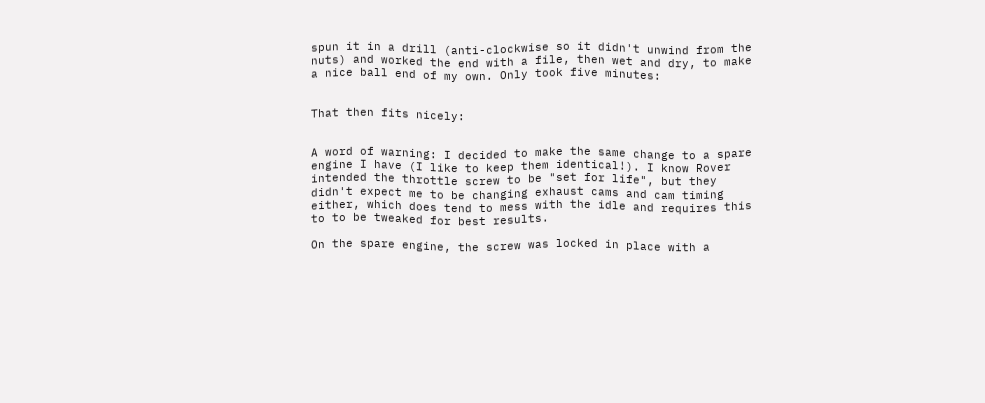spun it in a drill (anti-clockwise so it didn't unwind from the nuts) and worked the end with a file, then wet and dry, to make a nice ball end of my own. Only took five minutes:


That then fits nicely:


A word of warning: I decided to make the same change to a spare engine I have (I like to keep them identical!). I know Rover intended the throttle screw to be "set for life", but they didn't expect me to be changing exhaust cams and cam timing either, which does tend to mess with the idle and requires this to to be tweaked for best results.

On the spare engine, the screw was locked in place with a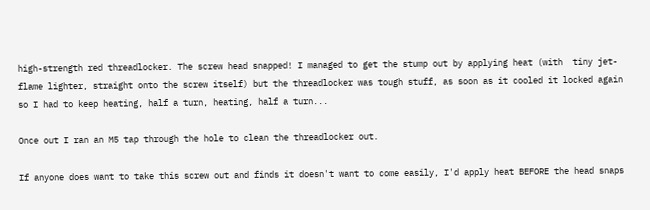high-strength red threadlocker. The screw head snapped! I managed to get the stump out by applying heat (with  tiny jet-flame lighter, straight onto the screw itself) but the threadlocker was tough stuff, as soon as it cooled it locked again so I had to keep heating, half a turn, heating, half a turn...

Once out I ran an M5 tap through the hole to clean the threadlocker out.

If anyone does want to take this screw out and finds it doesn't want to come easily, I'd apply heat BEFORE the head snaps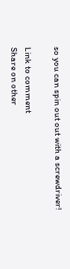so you can spin out out with a screwdriver!

Link to comment
Share on other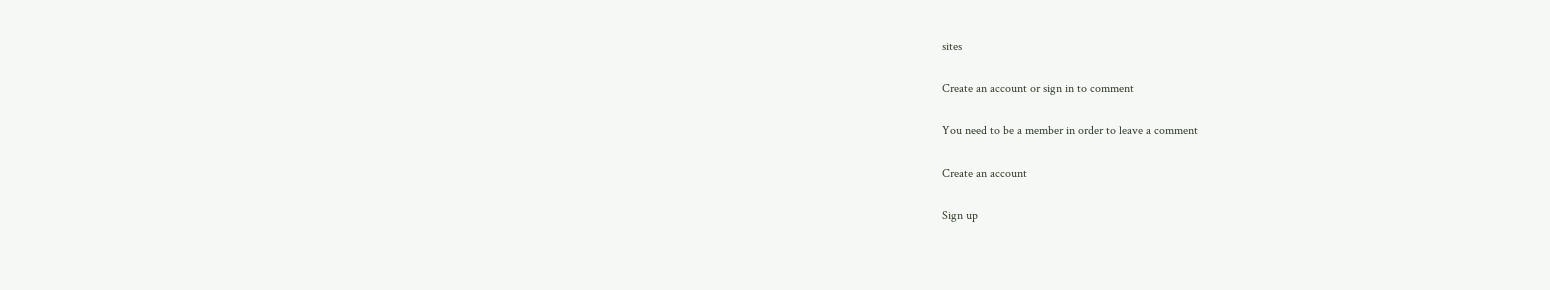sites

Create an account or sign in to comment

You need to be a member in order to leave a comment

Create an account

Sign up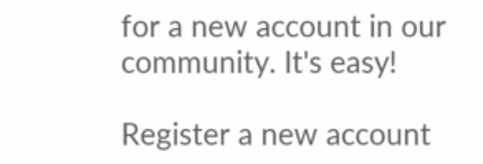for a new account in our community. It's easy!

Register a new account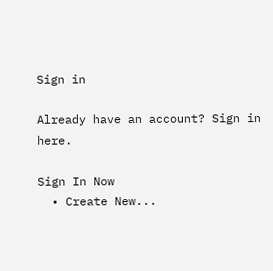Sign in

Already have an account? Sign in here.

Sign In Now
  • Create New...